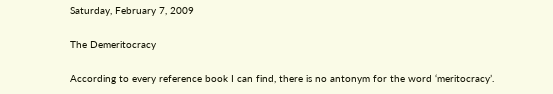Saturday, February 7, 2009

The Demeritocracy

According to every reference book I can find, there is no antonym for the word ‘meritocracy’.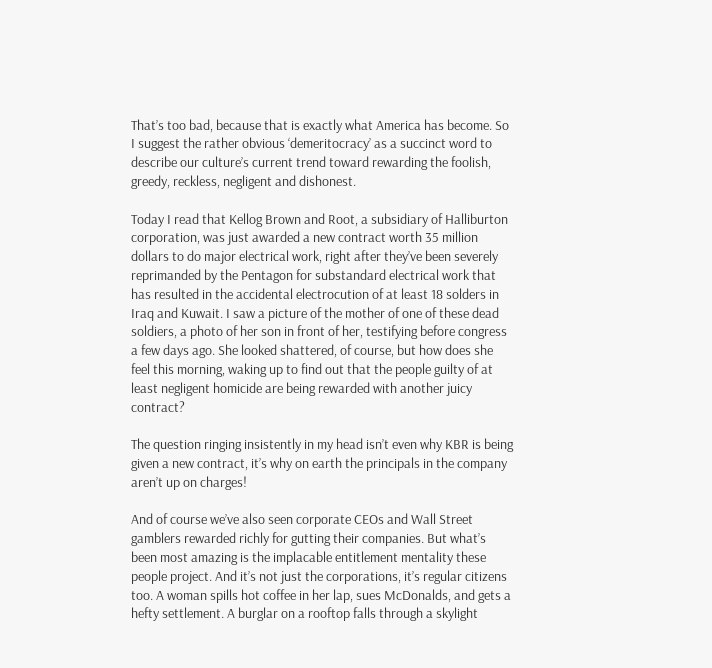That’s too bad, because that is exactly what America has become. So I suggest the rather obvious ‘demeritocracy’ as a succinct word to describe our culture’s current trend toward rewarding the foolish, greedy, reckless, negligent and dishonest.

Today I read that Kellog Brown and Root, a subsidiary of Halliburton corporation, was just awarded a new contract worth 35 million dollars to do major electrical work, right after they’ve been severely reprimanded by the Pentagon for substandard electrical work that has resulted in the accidental electrocution of at least 18 solders in Iraq and Kuwait. I saw a picture of the mother of one of these dead soldiers, a photo of her son in front of her, testifying before congress a few days ago. She looked shattered, of course, but how does she feel this morning, waking up to find out that the people guilty of at least negligent homicide are being rewarded with another juicy contract?

The question ringing insistently in my head isn’t even why KBR is being given a new contract, it’s why on earth the principals in the company aren’t up on charges!

And of course we’ve also seen corporate CEOs and Wall Street gamblers rewarded richly for gutting their companies. But what’s been most amazing is the implacable entitlement mentality these people project. And it’s not just the corporations, it’s regular citizens too. A woman spills hot coffee in her lap, sues McDonalds, and gets a hefty settlement. A burglar on a rooftop falls through a skylight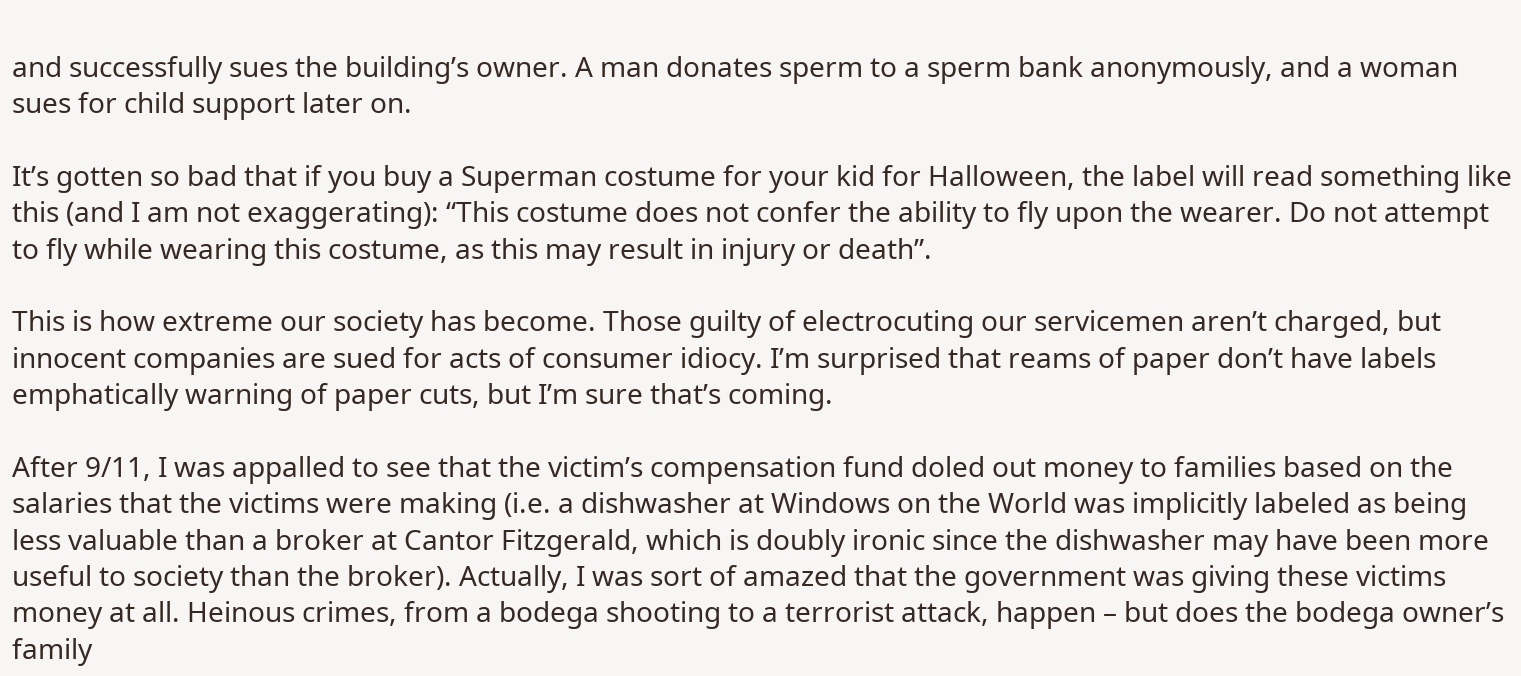and successfully sues the building’s owner. A man donates sperm to a sperm bank anonymously, and a woman sues for child support later on.

It’s gotten so bad that if you buy a Superman costume for your kid for Halloween, the label will read something like this (and I am not exaggerating): “This costume does not confer the ability to fly upon the wearer. Do not attempt to fly while wearing this costume, as this may result in injury or death”.

This is how extreme our society has become. Those guilty of electrocuting our servicemen aren’t charged, but innocent companies are sued for acts of consumer idiocy. I’m surprised that reams of paper don’t have labels emphatically warning of paper cuts, but I’m sure that’s coming.

After 9/11, I was appalled to see that the victim’s compensation fund doled out money to families based on the salaries that the victims were making (i.e. a dishwasher at Windows on the World was implicitly labeled as being less valuable than a broker at Cantor Fitzgerald, which is doubly ironic since the dishwasher may have been more useful to society than the broker). Actually, I was sort of amazed that the government was giving these victims money at all. Heinous crimes, from a bodega shooting to a terrorist attack, happen – but does the bodega owner’s family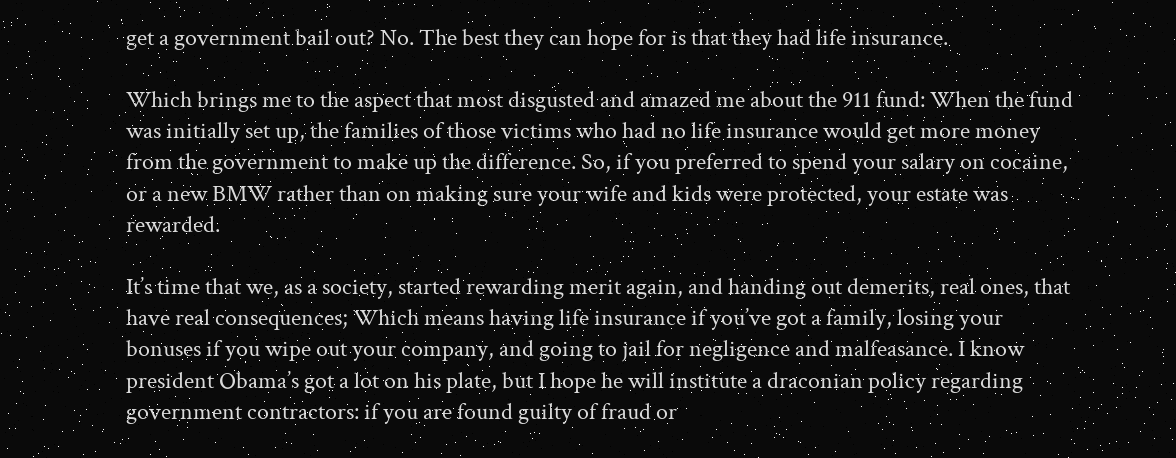get a government bail out? No. The best they can hope for is that they had life insurance.

Which brings me to the aspect that most disgusted and amazed me about the 911 fund: When the fund was initially set up, the families of those victims who had no life insurance would get more money from the government to make up the difference. So, if you preferred to spend your salary on cocaine, or a new BMW rather than on making sure your wife and kids were protected, your estate was rewarded.

It’s time that we, as a society, started rewarding merit again, and handing out demerits, real ones, that have real consequences; Which means having life insurance if you’ve got a family, losing your bonuses if you wipe out your company, and going to jail for negligence and malfeasance. I know president Obama’s got a lot on his plate, but I hope he will institute a draconian policy regarding government contractors: if you are found guilty of fraud or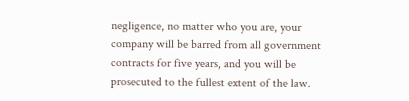negligence, no matter who you are, your company will be barred from all government contracts for five years, and you will be prosecuted to the fullest extent of the law.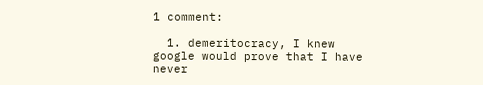1 comment:

  1. demeritocracy, I knew google would prove that I have never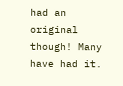had an original though! Many have had it.